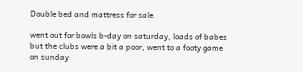Double bed and mattress for sale

went out for bowls b-day on saturday, loads of babes but the clubs were a bit a poor, went to a footy game on sunday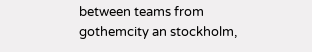between teams from gothemcity an stockholm,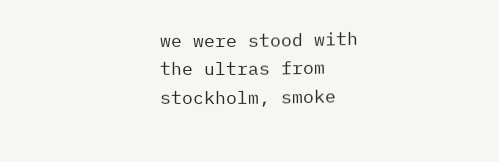we were stood with the ultras from stockholm, smoke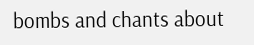bombs and chants about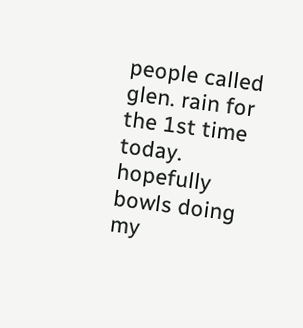people called glen. rain for the 1st time today. hopefully bowls doing my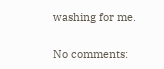washing for me.

No comments: